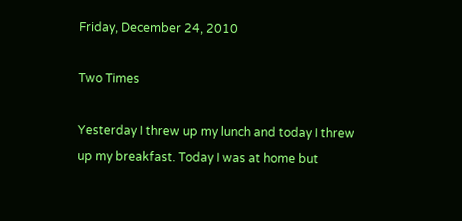Friday, December 24, 2010

Two Times

Yesterday I threw up my lunch and today I threw up my breakfast. Today I was at home but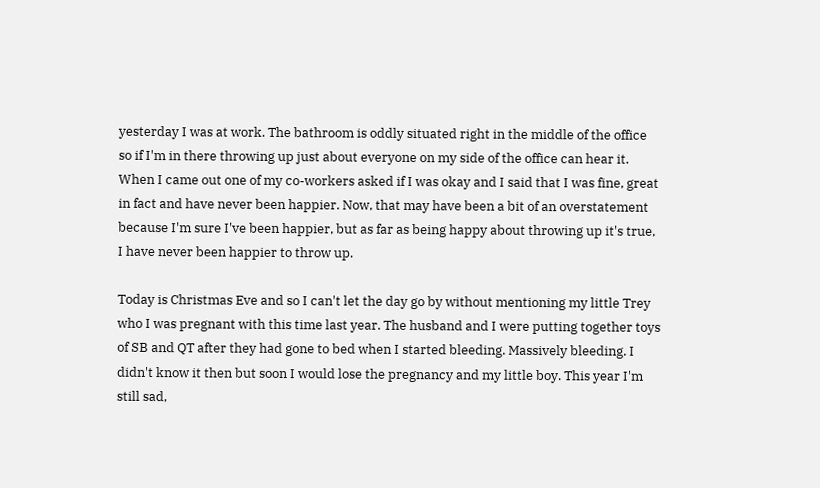yesterday I was at work. The bathroom is oddly situated right in the middle of the office so if I'm in there throwing up just about everyone on my side of the office can hear it. When I came out one of my co-workers asked if I was okay and I said that I was fine, great in fact and have never been happier. Now, that may have been a bit of an overstatement because I'm sure I've been happier, but as far as being happy about throwing up it's true, I have never been happier to throw up.

Today is Christmas Eve and so I can't let the day go by without mentioning my little Trey who I was pregnant with this time last year. The husband and I were putting together toys of SB and QT after they had gone to bed when I started bleeding. Massively bleeding. I didn't know it then but soon I would lose the pregnancy and my little boy. This year I'm still sad,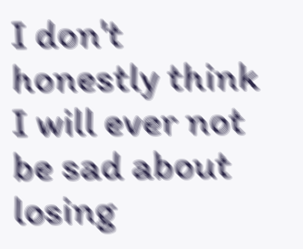I don't honestly think I will ever not be sad about losing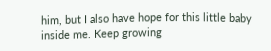him, but I also have hope for this little baby inside me. Keep growing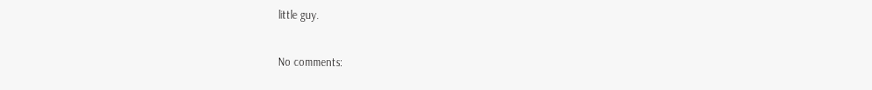little guy.

No comments: